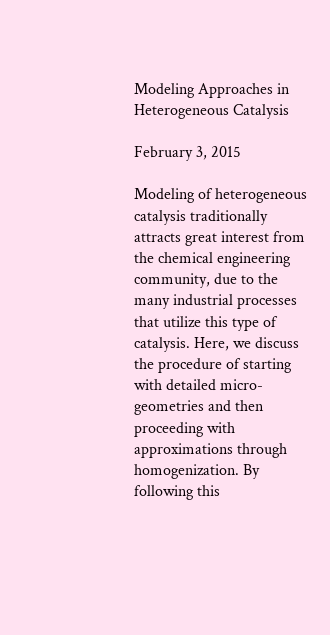Modeling Approaches in Heterogeneous Catalysis

February 3, 2015

Modeling of heterogeneous catalysis traditionally attracts great interest from the chemical engineering community, due to the many industrial processes that utilize this type of catalysis. Here, we discuss the procedure of starting with detailed micro-geometries and then proceeding with approximations through homogenization. By following this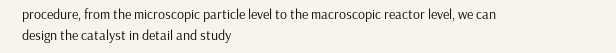procedure, from the microscopic particle level to the macroscopic reactor level, we can design the catalyst in detail and study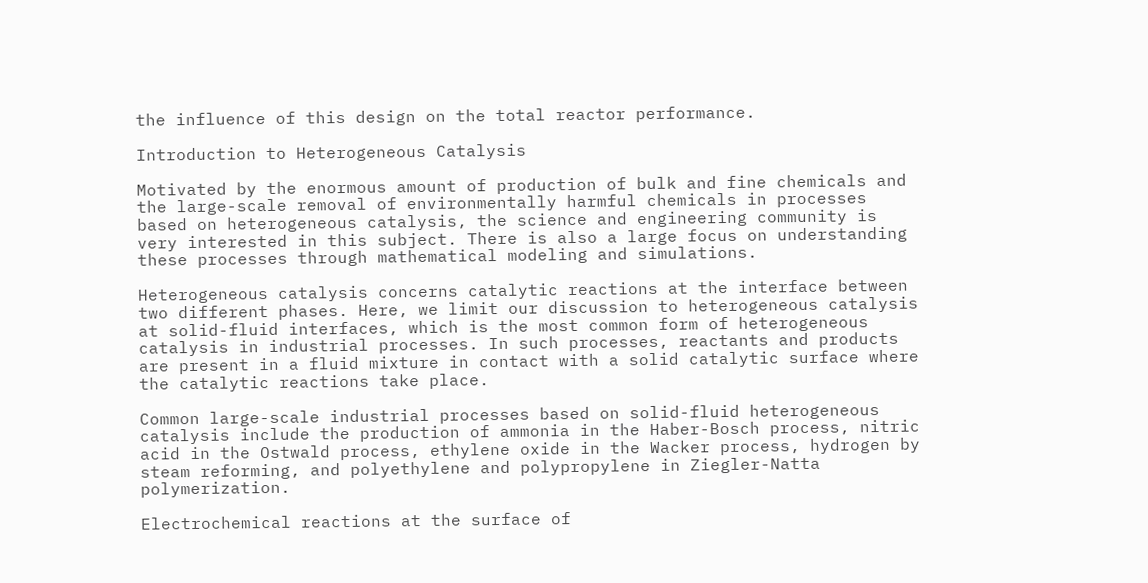the influence of this design on the total reactor performance.

Introduction to Heterogeneous Catalysis

Motivated by the enormous amount of production of bulk and fine chemicals and the large-scale removal of environmentally harmful chemicals in processes based on heterogeneous catalysis, the science and engineering community is very interested in this subject. There is also a large focus on understanding these processes through mathematical modeling and simulations.

Heterogeneous catalysis concerns catalytic reactions at the interface between two different phases. Here, we limit our discussion to heterogeneous catalysis at solid-fluid interfaces, which is the most common form of heterogeneous catalysis in industrial processes. In such processes, reactants and products are present in a fluid mixture in contact with a solid catalytic surface where the catalytic reactions take place.

Common large-scale industrial processes based on solid-fluid heterogeneous catalysis include the production of ammonia in the Haber-Bosch process, nitric acid in the Ostwald process, ethylene oxide in the Wacker process, hydrogen by steam reforming, and polyethylene and polypropylene in Ziegler-Natta polymerization.

Electrochemical reactions at the surface of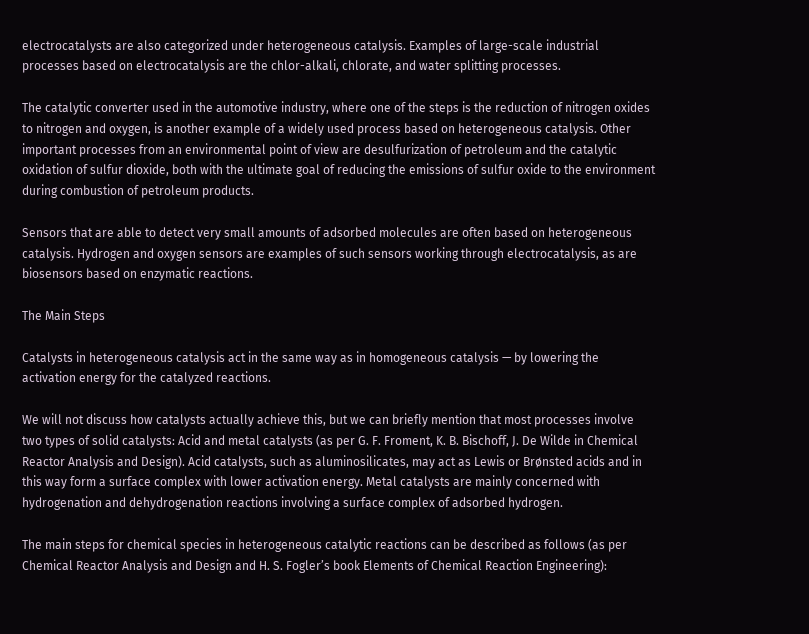electrocatalysts are also categorized under heterogeneous catalysis. Examples of large-scale industrial processes based on electrocatalysis are the chlor-alkali, chlorate, and water splitting processes.

The catalytic converter used in the automotive industry, where one of the steps is the reduction of nitrogen oxides to nitrogen and oxygen, is another example of a widely used process based on heterogeneous catalysis. Other important processes from an environmental point of view are desulfurization of petroleum and the catalytic oxidation of sulfur dioxide, both with the ultimate goal of reducing the emissions of sulfur oxide to the environment during combustion of petroleum products.

Sensors that are able to detect very small amounts of adsorbed molecules are often based on heterogeneous catalysis. Hydrogen and oxygen sensors are examples of such sensors working through electrocatalysis, as are biosensors based on enzymatic reactions.

The Main Steps

Catalysts in heterogeneous catalysis act in the same way as in homogeneous catalysis — by lowering the activation energy for the catalyzed reactions.

We will not discuss how catalysts actually achieve this, but we can briefly mention that most processes involve two types of solid catalysts: Acid and metal catalysts (as per G. F. Froment, K. B. Bischoff, J. De Wilde in Chemical Reactor Analysis and Design). Acid catalysts, such as aluminosilicates, may act as Lewis or Brønsted acids and in this way form a surface complex with lower activation energy. Metal catalysts are mainly concerned with hydrogenation and dehydrogenation reactions involving a surface complex of adsorbed hydrogen.

The main steps for chemical species in heterogeneous catalytic reactions can be described as follows (as per Chemical Reactor Analysis and Design and H. S. Fogler’s book Elements of Chemical Reaction Engineering):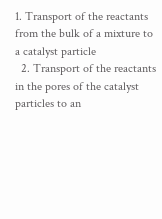1. Transport of the reactants from the bulk of a mixture to a catalyst particle
  2. Transport of the reactants in the pores of the catalyst particles to an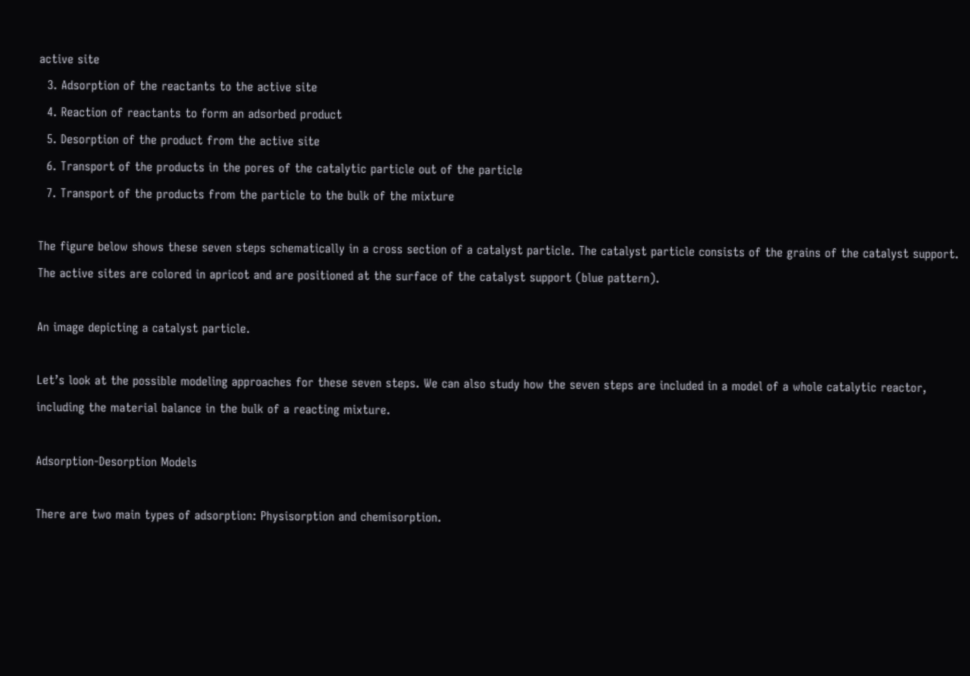active site
  3. Adsorption of the reactants to the active site
  4. Reaction of reactants to form an adsorbed product
  5. Desorption of the product from the active site
  6. Transport of the products in the pores of the catalytic particle out of the particle
  7. Transport of the products from the particle to the bulk of the mixture

The figure below shows these seven steps schematically in a cross section of a catalyst particle. The catalyst particle consists of the grains of the catalyst support. The active sites are colored in apricot and are positioned at the surface of the catalyst support (blue pattern).

An image depicting a catalyst particle.

Let’s look at the possible modeling approaches for these seven steps. We can also study how the seven steps are included in a model of a whole catalytic reactor, including the material balance in the bulk of a reacting mixture.

Adsorption-Desorption Models

There are two main types of adsorption: Physisorption and chemisorption.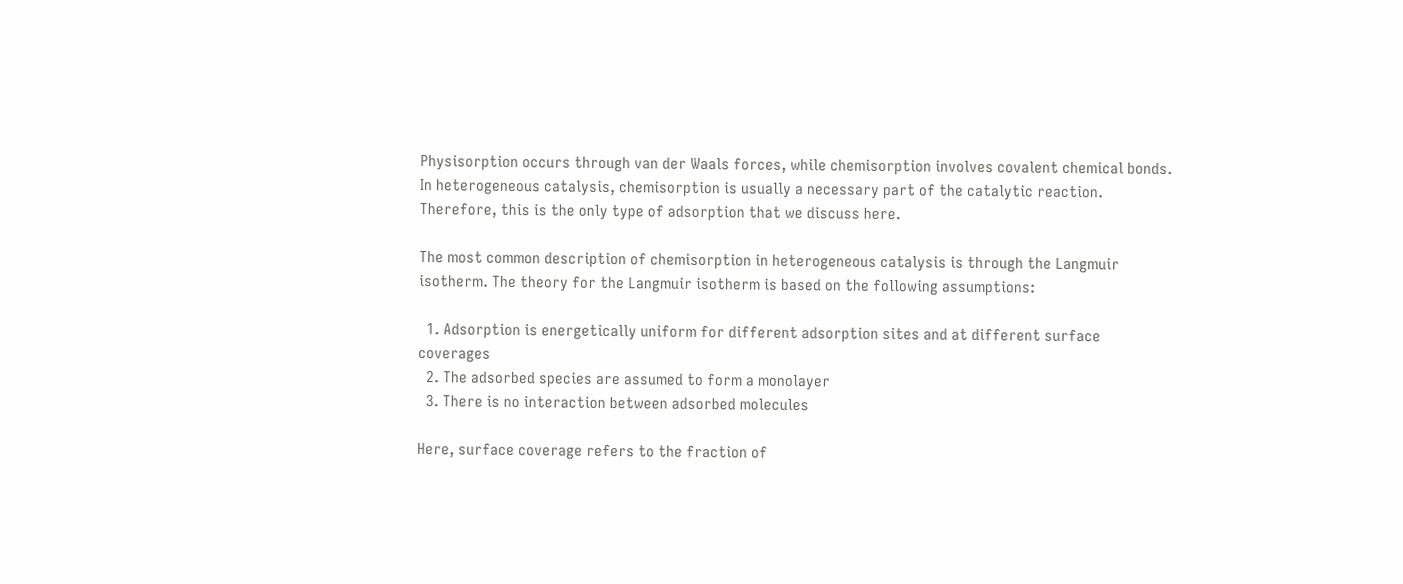Physisorption occurs through van der Waals forces, while chemisorption involves covalent chemical bonds. In heterogeneous catalysis, chemisorption is usually a necessary part of the catalytic reaction. Therefore, this is the only type of adsorption that we discuss here.

The most common description of chemisorption in heterogeneous catalysis is through the Langmuir isotherm. The theory for the Langmuir isotherm is based on the following assumptions:

  1. Adsorption is energetically uniform for different adsorption sites and at different surface coverages
  2. The adsorbed species are assumed to form a monolayer
  3. There is no interaction between adsorbed molecules

Here, surface coverage refers to the fraction of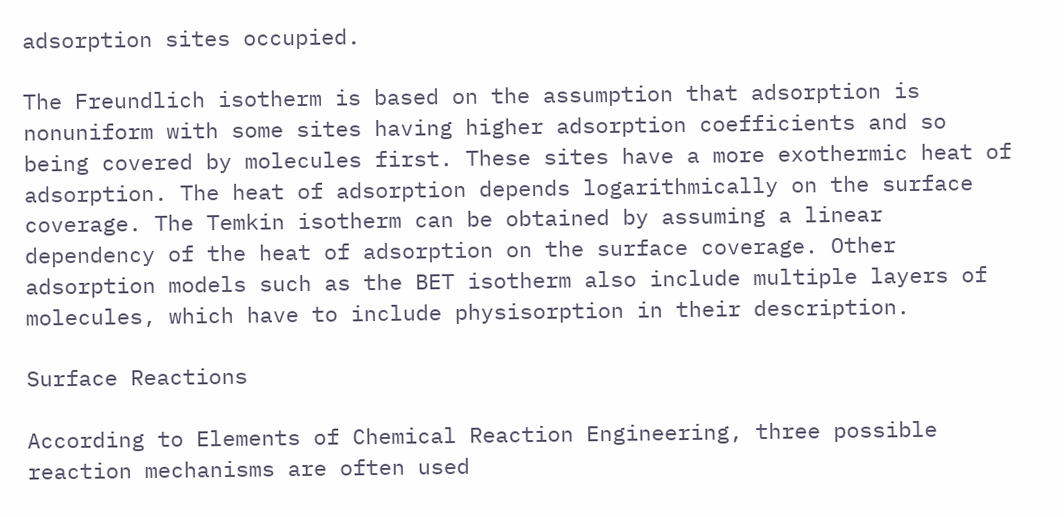adsorption sites occupied.

The Freundlich isotherm is based on the assumption that adsorption is nonuniform with some sites having higher adsorption coefficients and so being covered by molecules first. These sites have a more exothermic heat of adsorption. The heat of adsorption depends logarithmically on the surface coverage. The Temkin isotherm can be obtained by assuming a linear dependency of the heat of adsorption on the surface coverage. Other adsorption models such as the BET isotherm also include multiple layers of molecules, which have to include physisorption in their description.

Surface Reactions

According to Elements of Chemical Reaction Engineering, three possible reaction mechanisms are often used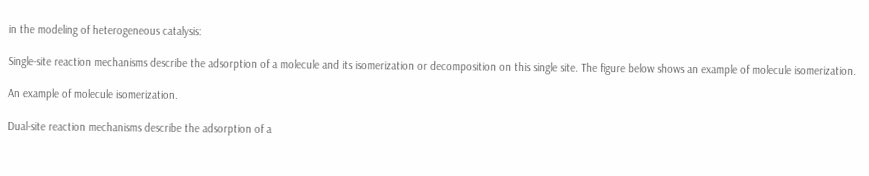in the modeling of heterogeneous catalysis:

Single-site reaction mechanisms describe the adsorption of a molecule and its isomerization or decomposition on this single site. The figure below shows an example of molecule isomerization.

An example of molecule isomerization.

Dual-site reaction mechanisms describe the adsorption of a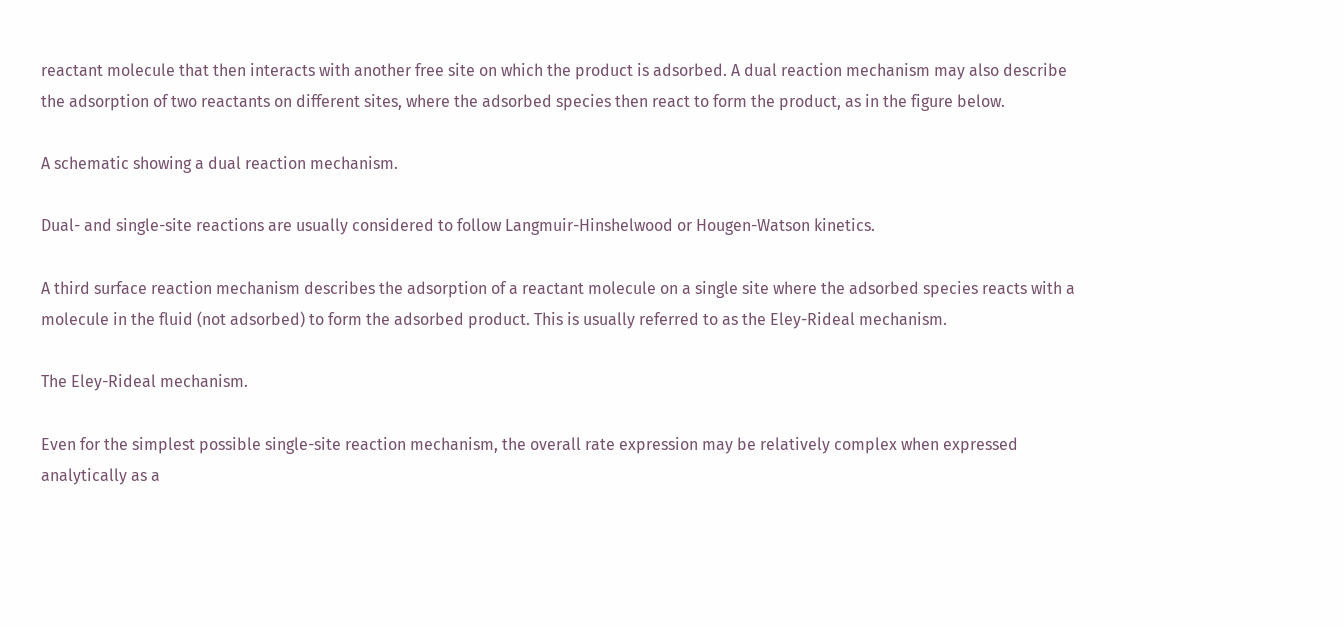reactant molecule that then interacts with another free site on which the product is adsorbed. A dual reaction mechanism may also describe the adsorption of two reactants on different sites, where the adsorbed species then react to form the product, as in the figure below.

A schematic showing a dual reaction mechanism.

Dual- and single-site reactions are usually considered to follow Langmuir-Hinshelwood or Hougen-Watson kinetics.

A third surface reaction mechanism describes the adsorption of a reactant molecule on a single site where the adsorbed species reacts with a molecule in the fluid (not adsorbed) to form the adsorbed product. This is usually referred to as the Eley-Rideal mechanism.

The Eley-Rideal mechanism.

Even for the simplest possible single-site reaction mechanism, the overall rate expression may be relatively complex when expressed analytically as a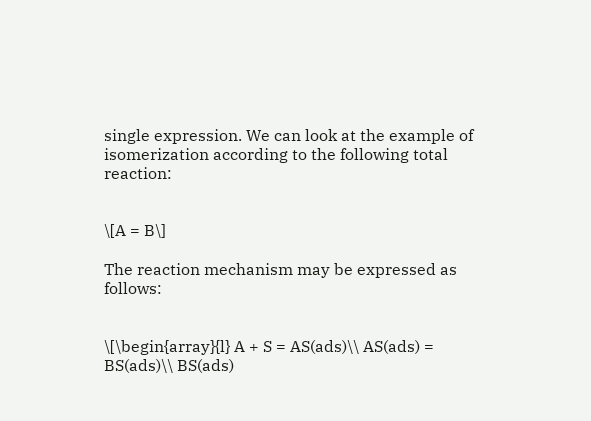single expression. We can look at the example of isomerization according to the following total reaction:


\[A = B\]

The reaction mechanism may be expressed as follows:


\[\begin{array}{l} A + S = AS(ads)\\ AS(ads) = BS(ads)\\ BS(ads)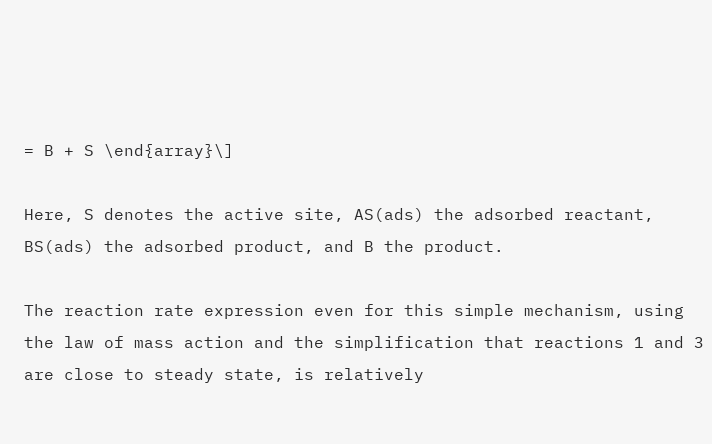= B + S \end{array}\]

Here, S denotes the active site, AS(ads) the adsorbed reactant, BS(ads) the adsorbed product, and B the product.

The reaction rate expression even for this simple mechanism, using the law of mass action and the simplification that reactions 1 and 3 are close to steady state, is relatively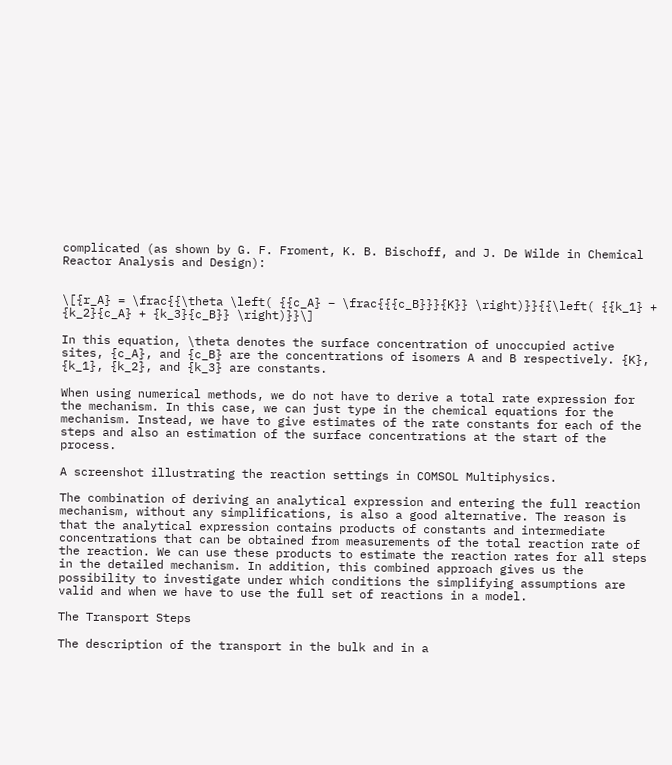complicated (as shown by G. F. Froment, K. B. Bischoff, and J. De Wilde in Chemical Reactor Analysis and Design):


\[{r_A} = \frac{{\theta \left( {{c_A} – \frac{{{c_B}}}{K}} \right)}}{{\left( {{k_1} + {k_2}{c_A} + {k_3}{c_B}} \right)}}\]

In this equation, \theta denotes the surface concentration of unoccupied active sites, {c_A}, and {c_B} are the concentrations of isomers A and B respectively. {K}, {k_1}, {k_2}, and {k_3} are constants.

When using numerical methods, we do not have to derive a total rate expression for the mechanism. In this case, we can just type in the chemical equations for the mechanism. Instead, we have to give estimates of the rate constants for each of the steps and also an estimation of the surface concentrations at the start of the process.

A screenshot illustrating the reaction settings in COMSOL Multiphysics.

The combination of deriving an analytical expression and entering the full reaction mechanism, without any simplifications, is also a good alternative. The reason is that the analytical expression contains products of constants and intermediate concentrations that can be obtained from measurements of the total reaction rate of the reaction. We can use these products to estimate the reaction rates for all steps in the detailed mechanism. In addition, this combined approach gives us the possibility to investigate under which conditions the simplifying assumptions are valid and when we have to use the full set of reactions in a model.

The Transport Steps

The description of the transport in the bulk and in a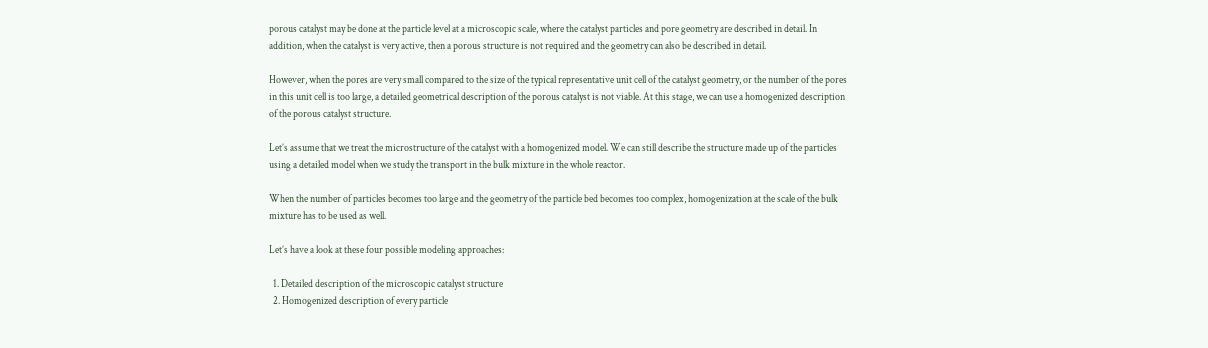porous catalyst may be done at the particle level at a microscopic scale, where the catalyst particles and pore geometry are described in detail. In addition, when the catalyst is very active, then a porous structure is not required and the geometry can also be described in detail.

However, when the pores are very small compared to the size of the typical representative unit cell of the catalyst geometry, or the number of the pores in this unit cell is too large, a detailed geometrical description of the porous catalyst is not viable. At this stage, we can use a homogenized description of the porous catalyst structure.

Let’s assume that we treat the microstructure of the catalyst with a homogenized model. We can still describe the structure made up of the particles using a detailed model when we study the transport in the bulk mixture in the whole reactor.

When the number of particles becomes too large and the geometry of the particle bed becomes too complex, homogenization at the scale of the bulk mixture has to be used as well.

Let’s have a look at these four possible modeling approaches:

  1. Detailed description of the microscopic catalyst structure
  2. Homogenized description of every particle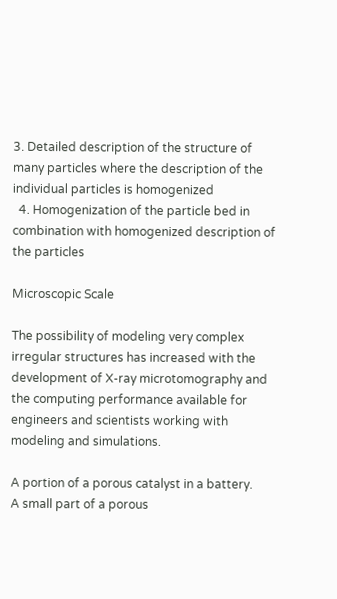3. Detailed description of the structure of many particles where the description of the individual particles is homogenized
  4. Homogenization of the particle bed in combination with homogenized description of the particles

Microscopic Scale

The possibility of modeling very complex irregular structures has increased with the development of X-ray microtomography and the computing performance available for engineers and scientists working with modeling and simulations.

A portion of a porous catalyst in a battery.
A small part of a porous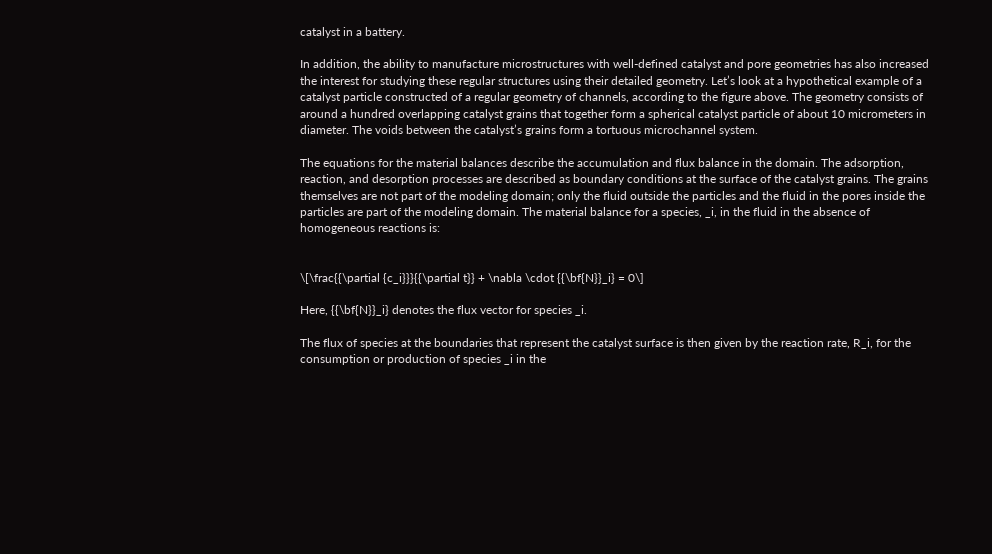catalyst in a battery.

In addition, the ability to manufacture microstructures with well-defined catalyst and pore geometries has also increased the interest for studying these regular structures using their detailed geometry. Let’s look at a hypothetical example of a catalyst particle constructed of a regular geometry of channels, according to the figure above. The geometry consists of around a hundred overlapping catalyst grains that together form a spherical catalyst particle of about 10 micrometers in diameter. The voids between the catalyst’s grains form a tortuous microchannel system.

The equations for the material balances describe the accumulation and flux balance in the domain. The adsorption, reaction, and desorption processes are described as boundary conditions at the surface of the catalyst grains. The grains themselves are not part of the modeling domain; only the fluid outside the particles and the fluid in the pores inside the particles are part of the modeling domain. The material balance for a species, _i, in the fluid in the absence of homogeneous reactions is:


\[\frac{{\partial {c_i}}}{{\partial t}} + \nabla \cdot {{\bf{N}}_i} = 0\]

Here, {{\bf{N}}_i} denotes the flux vector for species _i.

The flux of species at the boundaries that represent the catalyst surface is then given by the reaction rate, R_i, for the consumption or production of species _i in the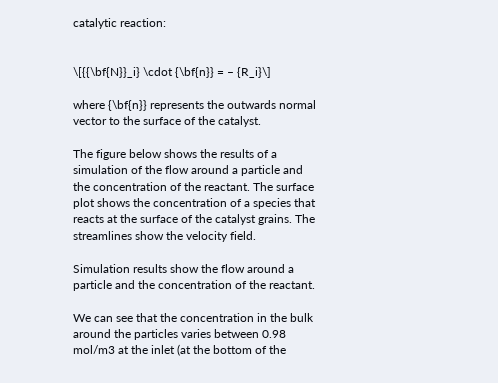catalytic reaction:


\[{{\bf{N}}_i} \cdot {\bf{n}} = – {R_i}\]

where {\bf{n}} represents the outwards normal vector to the surface of the catalyst.

The figure below shows the results of a simulation of the flow around a particle and the concentration of the reactant. The surface plot shows the concentration of a species that reacts at the surface of the catalyst grains. The streamlines show the velocity field.

Simulation results show the flow around a particle and the concentration of the reactant.

We can see that the concentration in the bulk around the particles varies between 0.98 mol/m3 at the inlet (at the bottom of the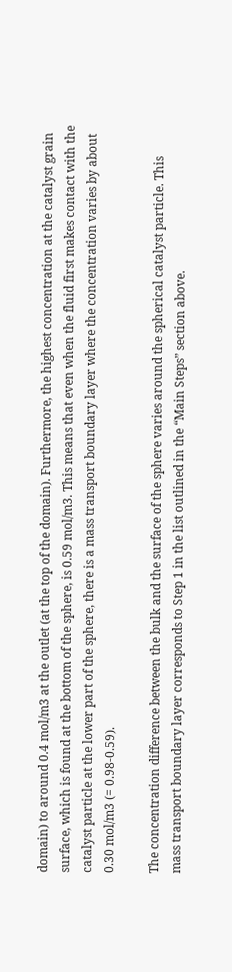domain) to around 0.4 mol/m3 at the outlet (at the top of the domain). Furthermore, the highest concentration at the catalyst grain surface, which is found at the bottom of the sphere, is 0.59 mol/m3. This means that even when the fluid first makes contact with the catalyst particle at the lower part of the sphere, there is a mass transport boundary layer where the concentration varies by about 0.30 mol/m3 (= 0.98-0.59).

The concentration difference between the bulk and the surface of the sphere varies around the spherical catalyst particle. This mass transport boundary layer corresponds to Step 1 in the list outlined in the “Main Steps” section above.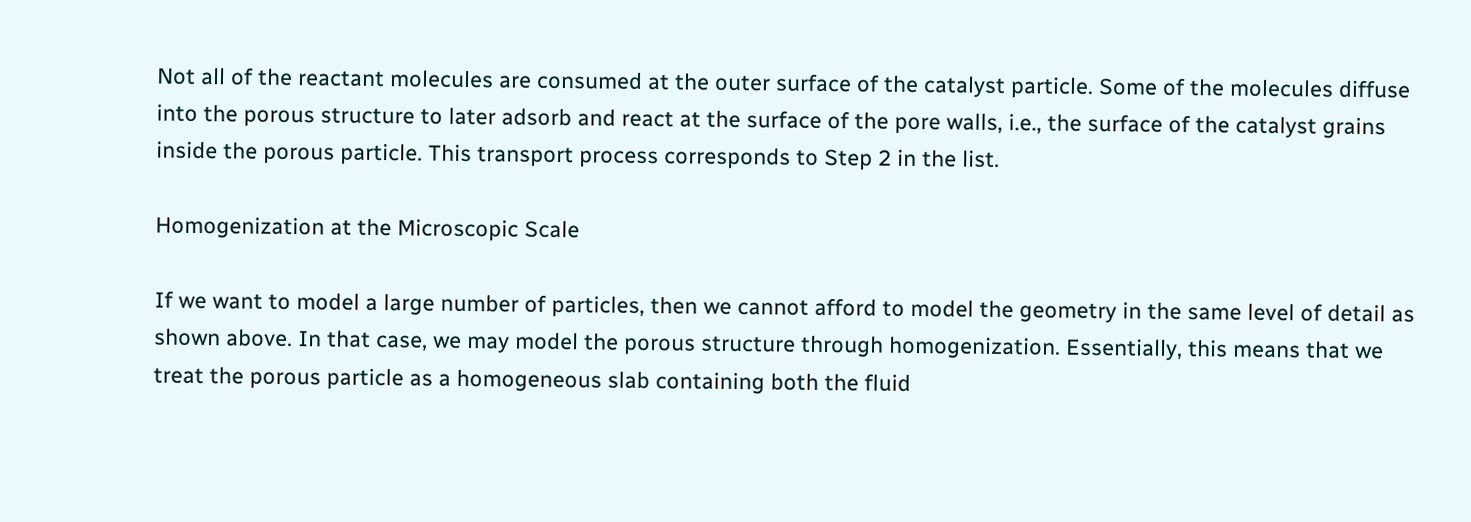Not all of the reactant molecules are consumed at the outer surface of the catalyst particle. Some of the molecules diffuse into the porous structure to later adsorb and react at the surface of the pore walls, i.e., the surface of the catalyst grains inside the porous particle. This transport process corresponds to Step 2 in the list.

Homogenization at the Microscopic Scale

If we want to model a large number of particles, then we cannot afford to model the geometry in the same level of detail as shown above. In that case, we may model the porous structure through homogenization. Essentially, this means that we treat the porous particle as a homogeneous slab containing both the fluid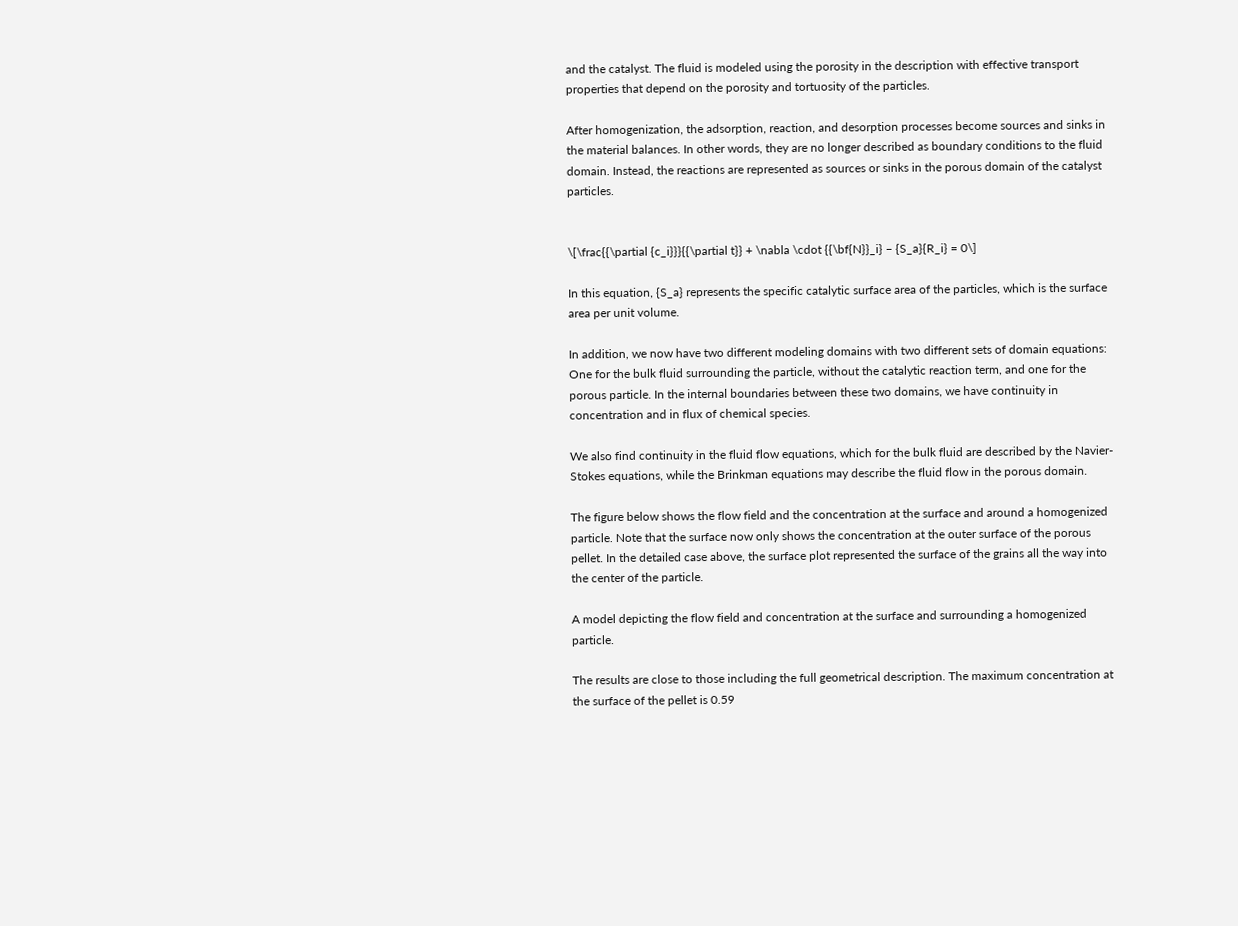and the catalyst. The fluid is modeled using the porosity in the description with effective transport properties that depend on the porosity and tortuosity of the particles.

After homogenization, the adsorption, reaction, and desorption processes become sources and sinks in the material balances. In other words, they are no longer described as boundary conditions to the fluid domain. Instead, the reactions are represented as sources or sinks in the porous domain of the catalyst particles.


\[\frac{{\partial {c_i}}}{{\partial t}} + \nabla \cdot {{\bf{N}}_i} – {S_a}{R_i} = 0\]

In this equation, {S_a} represents the specific catalytic surface area of the particles, which is the surface area per unit volume.

In addition, we now have two different modeling domains with two different sets of domain equations: One for the bulk fluid surrounding the particle, without the catalytic reaction term, and one for the porous particle. In the internal boundaries between these two domains, we have continuity in concentration and in flux of chemical species.

We also find continuity in the fluid flow equations, which for the bulk fluid are described by the Navier-Stokes equations, while the Brinkman equations may describe the fluid flow in the porous domain.

The figure below shows the flow field and the concentration at the surface and around a homogenized particle. Note that the surface now only shows the concentration at the outer surface of the porous pellet. In the detailed case above, the surface plot represented the surface of the grains all the way into the center of the particle.

A model depicting the flow field and concentration at the surface and surrounding a homogenized particle.

The results are close to those including the full geometrical description. The maximum concentration at the surface of the pellet is 0.59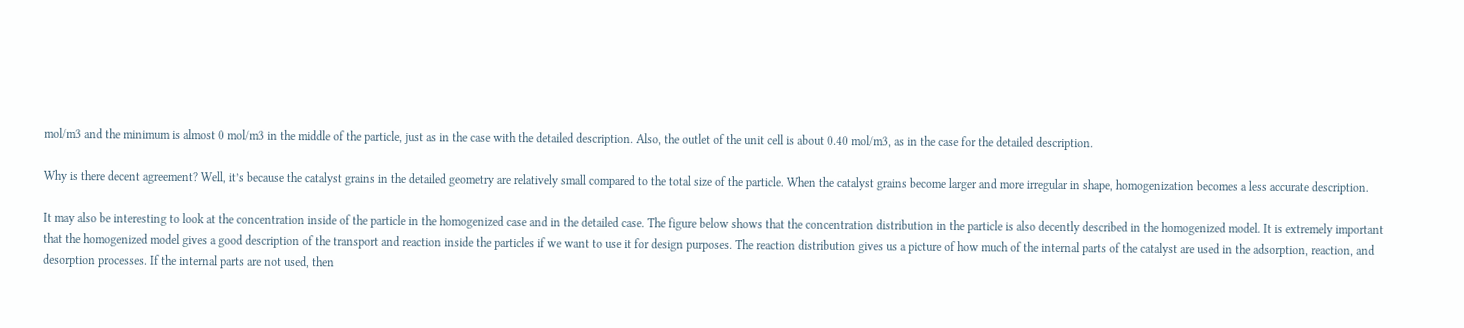mol/m3 and the minimum is almost 0 mol/m3 in the middle of the particle, just as in the case with the detailed description. Also, the outlet of the unit cell is about 0.40 mol/m3, as in the case for the detailed description.

Why is there decent agreement? Well, it’s because the catalyst grains in the detailed geometry are relatively small compared to the total size of the particle. When the catalyst grains become larger and more irregular in shape, homogenization becomes a less accurate description.

It may also be interesting to look at the concentration inside of the particle in the homogenized case and in the detailed case. The figure below shows that the concentration distribution in the particle is also decently described in the homogenized model. It is extremely important that the homogenized model gives a good description of the transport and reaction inside the particles if we want to use it for design purposes. The reaction distribution gives us a picture of how much of the internal parts of the catalyst are used in the adsorption, reaction, and desorption processes. If the internal parts are not used, then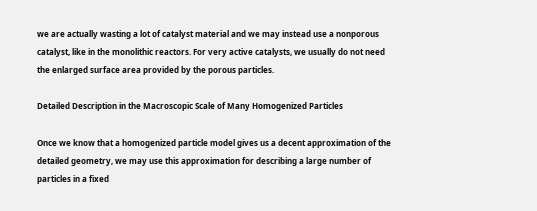we are actually wasting a lot of catalyst material and we may instead use a nonporous catalyst, like in the monolithic reactors. For very active catalysts, we usually do not need the enlarged surface area provided by the porous particles.

Detailed Description in the Macroscopic Scale of Many Homogenized Particles

Once we know that a homogenized particle model gives us a decent approximation of the detailed geometry, we may use this approximation for describing a large number of particles in a fixed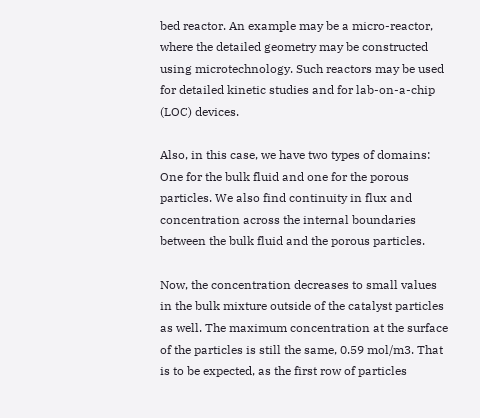bed reactor. An example may be a micro-reactor, where the detailed geometry may be constructed using microtechnology. Such reactors may be used for detailed kinetic studies and for lab-on-a-chip (LOC) devices.

Also, in this case, we have two types of domains: One for the bulk fluid and one for the porous particles. We also find continuity in flux and concentration across the internal boundaries between the bulk fluid and the porous particles.

Now, the concentration decreases to small values in the bulk mixture outside of the catalyst particles as well. The maximum concentration at the surface of the particles is still the same, 0.59 mol/m3. That is to be expected, as the first row of particles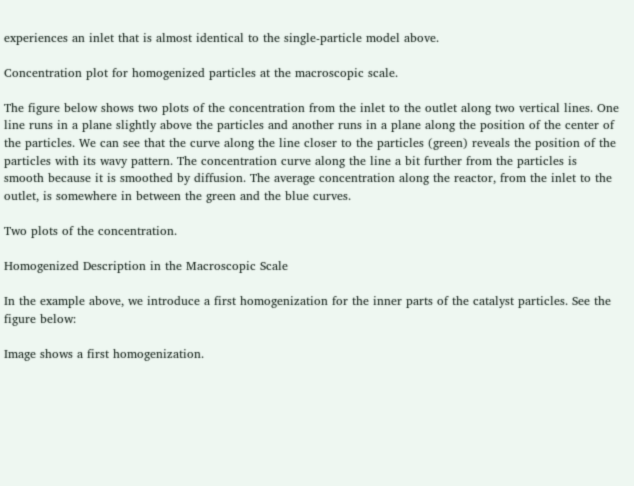experiences an inlet that is almost identical to the single-particle model above.

Concentration plot for homogenized particles at the macroscopic scale.

The figure below shows two plots of the concentration from the inlet to the outlet along two vertical lines. One line runs in a plane slightly above the particles and another runs in a plane along the position of the center of the particles. We can see that the curve along the line closer to the particles (green) reveals the position of the particles with its wavy pattern. The concentration curve along the line a bit further from the particles is smooth because it is smoothed by diffusion. The average concentration along the reactor, from the inlet to the outlet, is somewhere in between the green and the blue curves.

Two plots of the concentration.

Homogenized Description in the Macroscopic Scale

In the example above, we introduce a first homogenization for the inner parts of the catalyst particles. See the figure below:

Image shows a first homogenization.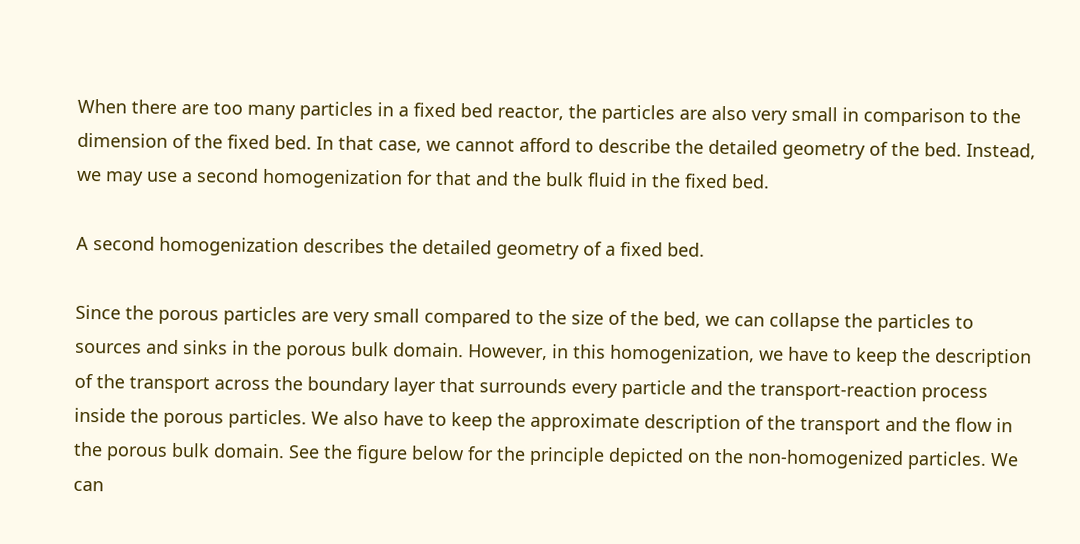When there are too many particles in a fixed bed reactor, the particles are also very small in comparison to the dimension of the fixed bed. In that case, we cannot afford to describe the detailed geometry of the bed. Instead, we may use a second homogenization for that and the bulk fluid in the fixed bed.

A second homogenization describes the detailed geometry of a fixed bed.

Since the porous particles are very small compared to the size of the bed, we can collapse the particles to sources and sinks in the porous bulk domain. However, in this homogenization, we have to keep the description of the transport across the boundary layer that surrounds every particle and the transport-reaction process inside the porous particles. We also have to keep the approximate description of the transport and the flow in the porous bulk domain. See the figure below for the principle depicted on the non-homogenized particles. We can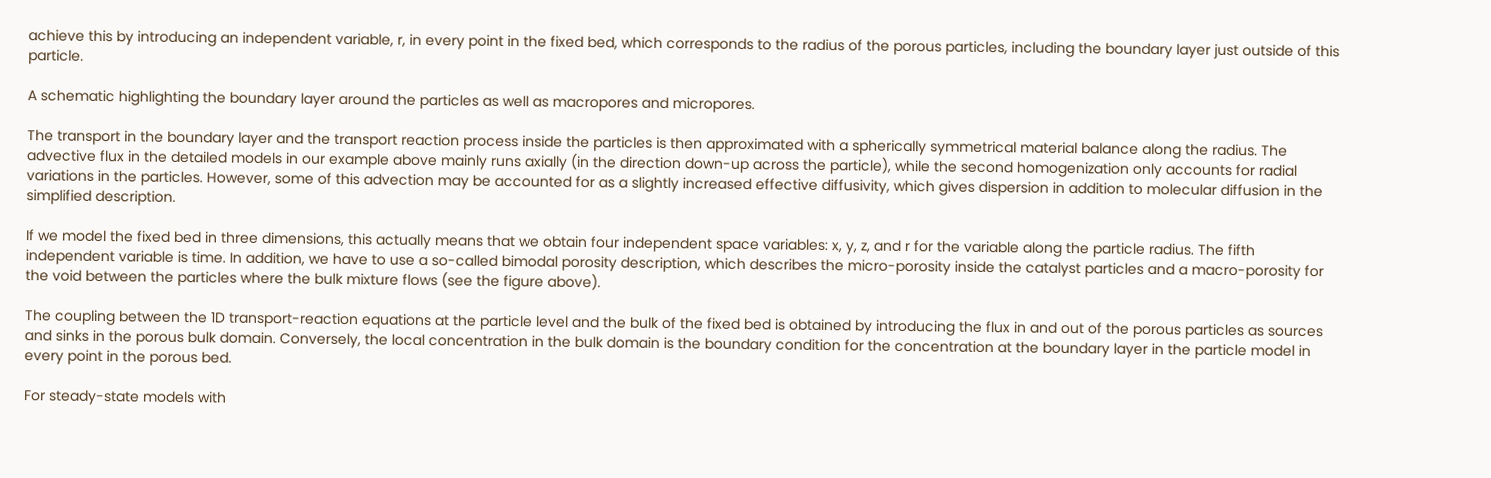achieve this by introducing an independent variable, r, in every point in the fixed bed, which corresponds to the radius of the porous particles, including the boundary layer just outside of this particle.

A schematic highlighting the boundary layer around the particles as well as macropores and micropores.

The transport in the boundary layer and the transport reaction process inside the particles is then approximated with a spherically symmetrical material balance along the radius. The advective flux in the detailed models in our example above mainly runs axially (in the direction down-up across the particle), while the second homogenization only accounts for radial variations in the particles. However, some of this advection may be accounted for as a slightly increased effective diffusivity, which gives dispersion in addition to molecular diffusion in the simplified description.

If we model the fixed bed in three dimensions, this actually means that we obtain four independent space variables: x, y, z, and r for the variable along the particle radius. The fifth independent variable is time. In addition, we have to use a so-called bimodal porosity description, which describes the micro-porosity inside the catalyst particles and a macro-porosity for the void between the particles where the bulk mixture flows (see the figure above).

The coupling between the 1D transport-reaction equations at the particle level and the bulk of the fixed bed is obtained by introducing the flux in and out of the porous particles as sources and sinks in the porous bulk domain. Conversely, the local concentration in the bulk domain is the boundary condition for the concentration at the boundary layer in the particle model in every point in the porous bed.

For steady-state models with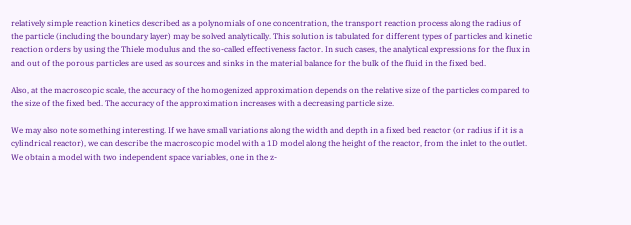relatively simple reaction kinetics described as a polynomials of one concentration, the transport reaction process along the radius of the particle (including the boundary layer) may be solved analytically. This solution is tabulated for different types of particles and kinetic reaction orders by using the Thiele modulus and the so-called effectiveness factor. In such cases, the analytical expressions for the flux in and out of the porous particles are used as sources and sinks in the material balance for the bulk of the fluid in the fixed bed.

Also, at the macroscopic scale, the accuracy of the homogenized approximation depends on the relative size of the particles compared to the size of the fixed bed. The accuracy of the approximation increases with a decreasing particle size.

We may also note something interesting. If we have small variations along the width and depth in a fixed bed reactor (or radius if it is a cylindrical reactor), we can describe the macroscopic model with a 1D model along the height of the reactor, from the inlet to the outlet. We obtain a model with two independent space variables, one in the z-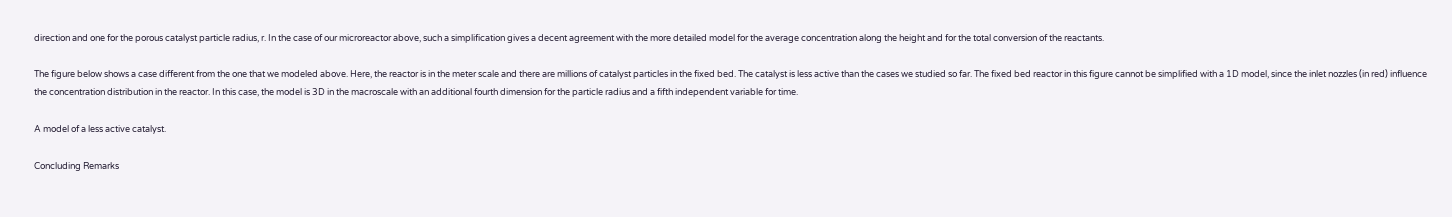direction and one for the porous catalyst particle radius, r. In the case of our microreactor above, such a simplification gives a decent agreement with the more detailed model for the average concentration along the height and for the total conversion of the reactants.

The figure below shows a case different from the one that we modeled above. Here, the reactor is in the meter scale and there are millions of catalyst particles in the fixed bed. The catalyst is less active than the cases we studied so far. The fixed bed reactor in this figure cannot be simplified with a 1D model, since the inlet nozzles (in red) influence the concentration distribution in the reactor. In this case, the model is 3D in the macroscale with an additional fourth dimension for the particle radius and a fifth independent variable for time.

A model of a less active catalyst.

Concluding Remarks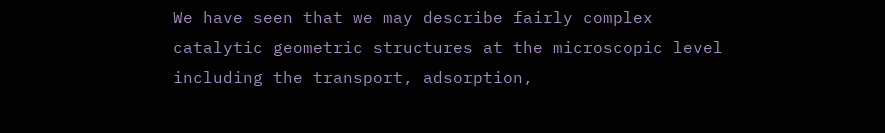We have seen that we may describe fairly complex catalytic geometric structures at the microscopic level including the transport, adsorption,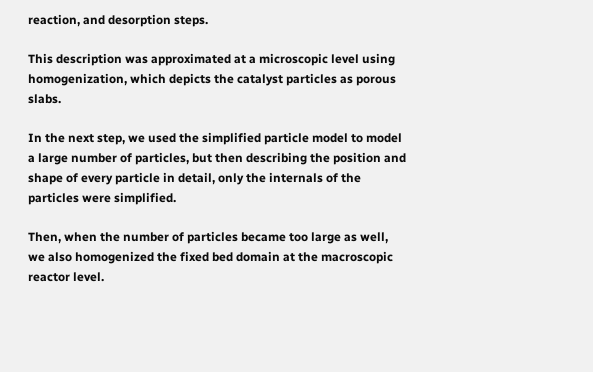reaction, and desorption steps.

This description was approximated at a microscopic level using homogenization, which depicts the catalyst particles as porous slabs.

In the next step, we used the simplified particle model to model a large number of particles, but then describing the position and shape of every particle in detail, only the internals of the particles were simplified.

Then, when the number of particles became too large as well, we also homogenized the fixed bed domain at the macroscopic reactor level.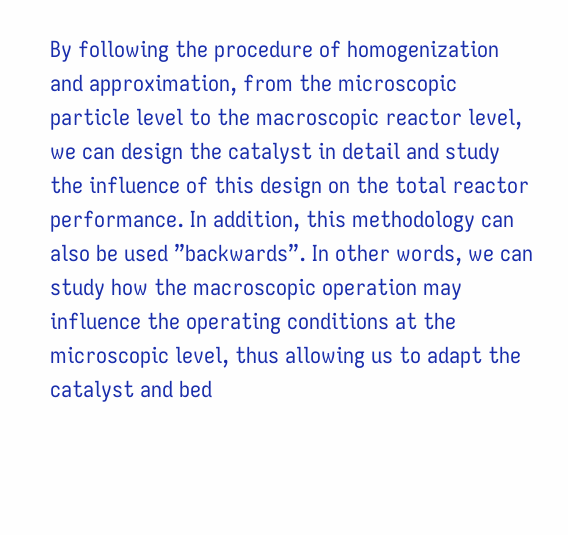By following the procedure of homogenization and approximation, from the microscopic particle level to the macroscopic reactor level, we can design the catalyst in detail and study the influence of this design on the total reactor performance. In addition, this methodology can also be used ”backwards”. In other words, we can study how the macroscopic operation may influence the operating conditions at the microscopic level, thus allowing us to adapt the catalyst and bed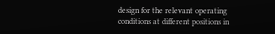design for the relevant operating conditions at different positions in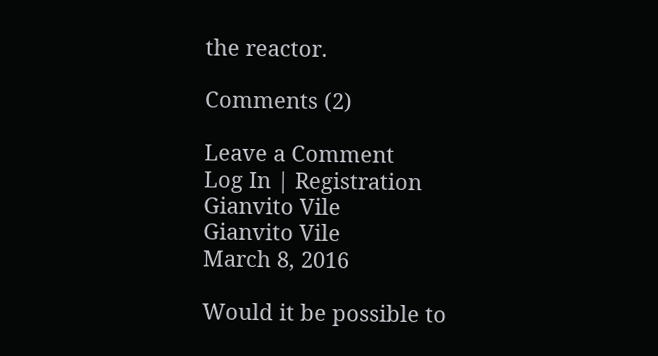the reactor.

Comments (2)

Leave a Comment
Log In | Registration
Gianvito Vile
Gianvito Vile
March 8, 2016

Would it be possible to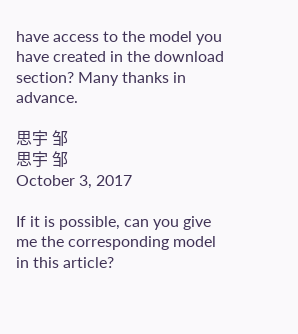have access to the model you have created in the download section? Many thanks in advance.

思宇 邹
思宇 邹
October 3, 2017

If it is possible, can you give me the corresponding model in this article?